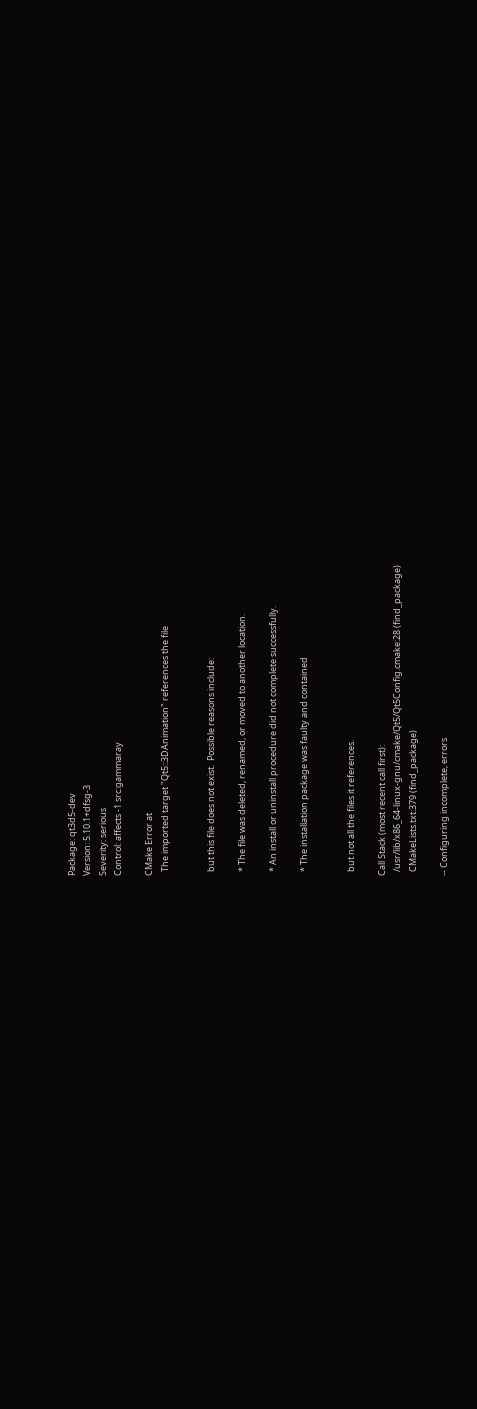Package: qt3d5-dev
Version: 5.10.1+dfsg-3
Severity: serious
Control: affects -1 src:gammaray

CMake Error at
  The imported target "Qt5::3DAnimation" references the file


  but this file does not exist.  Possible reasons include:

  * The file was deleted, renamed, or moved to another location.

  * An install or uninstall procedure did not complete successfully.

  * The installation package was faulty and contained


  but not all the files it references.

Call Stack (most recent call first):
  /usr/lib/x86_64-linux-gnu/cmake/Qt5/Qt5Config.cmake:28 (find_package)
  CMakeLists.txt:379 (find_package)

-- Configuring incomplete, errors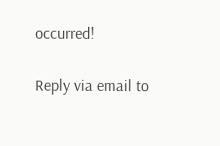occurred!

Reply via email to